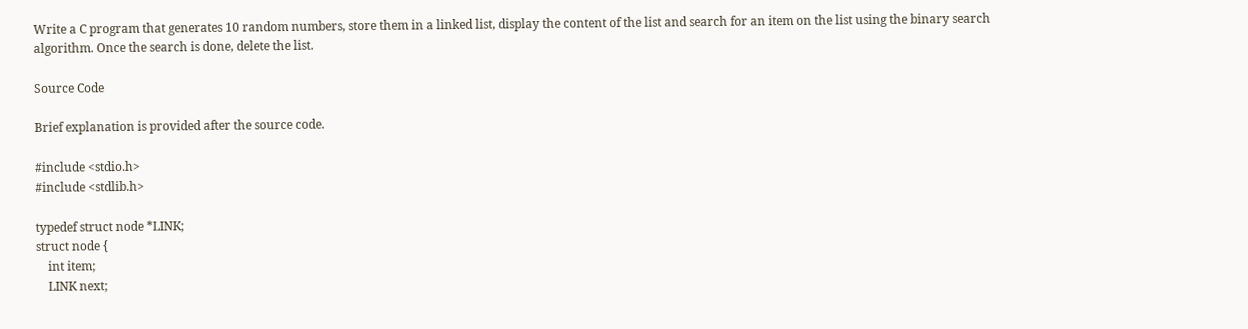Write a C program that generates 10 random numbers, store them in a linked list, display the content of the list and search for an item on the list using the binary search algorithm. Once the search is done, delete the list.

Source Code

Brief explanation is provided after the source code.

#include <stdio.h>
#include <stdlib.h>

typedef struct node *LINK;
struct node {
    int item;
    LINK next;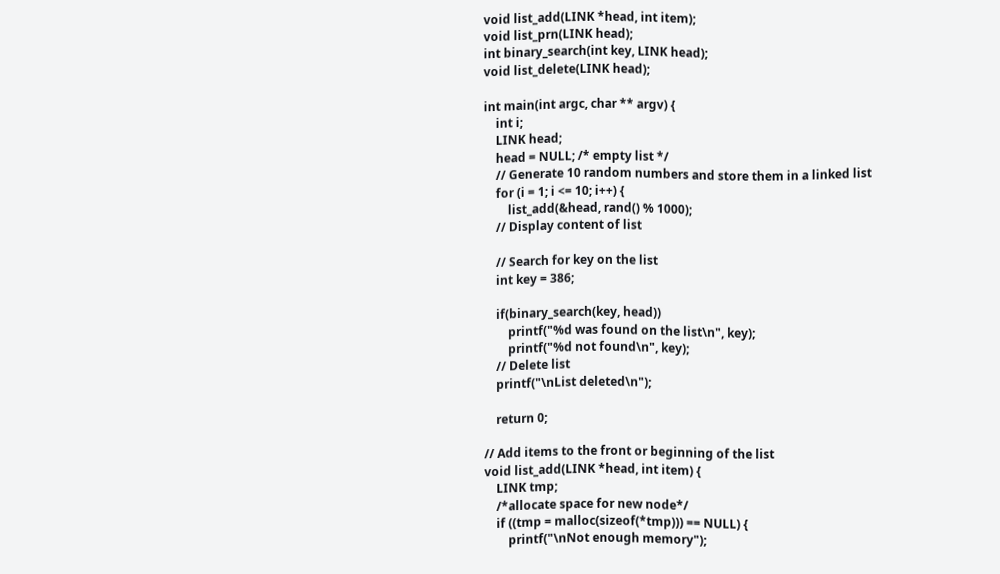void list_add(LINK *head, int item);
void list_prn(LINK head);
int binary_search(int key, LINK head);
void list_delete(LINK head);

int main(int argc, char ** argv) {
    int i;
    LINK head;
    head = NULL; /* empty list */
    // Generate 10 random numbers and store them in a linked list
    for (i = 1; i <= 10; i++) {
        list_add(&head, rand() % 1000);
    // Display content of list

    // Search for key on the list
    int key = 386;

    if(binary_search(key, head))
        printf("%d was found on the list\n", key);
        printf("%d not found\n", key);
    // Delete list
    printf("\nList deleted\n");

    return 0;

// Add items to the front or beginning of the list
void list_add(LINK *head, int item) {
    LINK tmp;
    /*allocate space for new node*/
    if ((tmp = malloc(sizeof(*tmp))) == NULL) {
        printf("\nNot enough memory");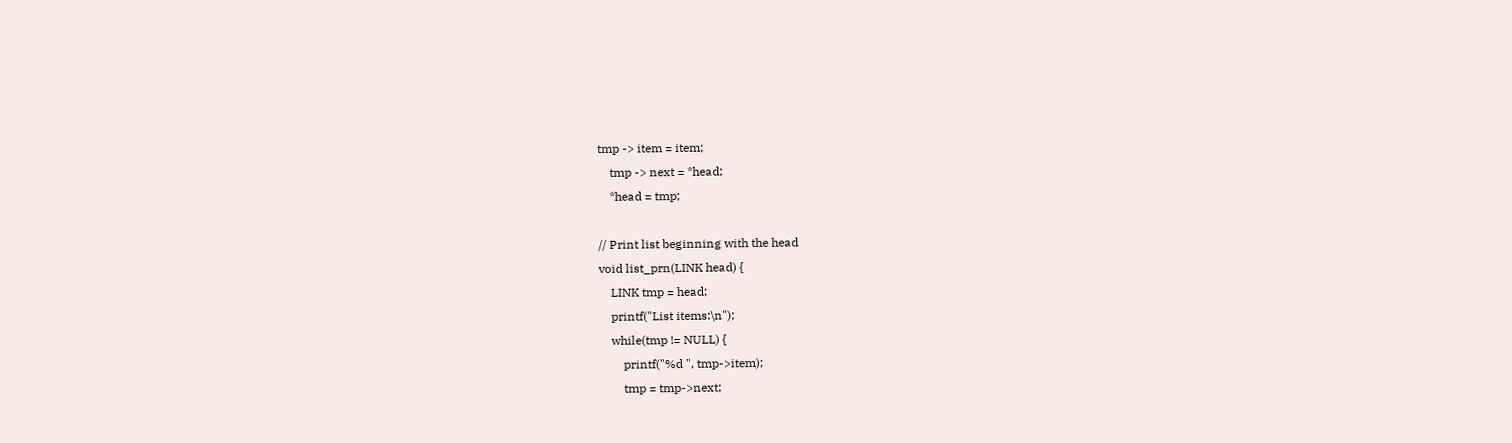tmp -> item = item;
    tmp -> next = *head;
    *head = tmp;

// Print list beginning with the head
void list_prn(LINK head) {
    LINK tmp = head;
    printf("List items:\n");
    while(tmp != NULL) {
        printf("%d ", tmp->item);
        tmp = tmp->next;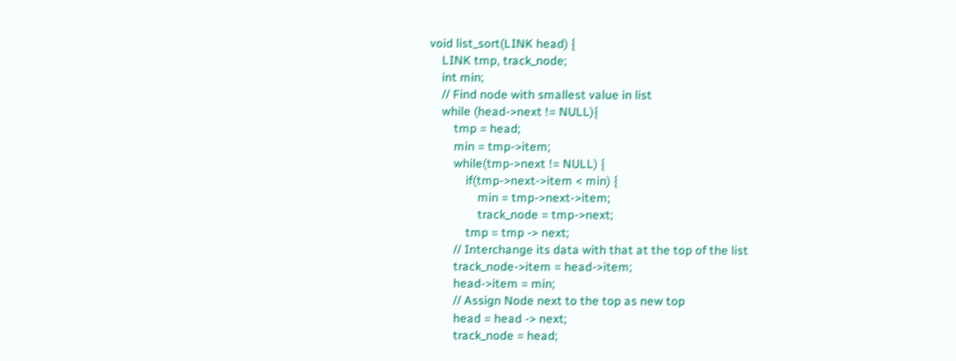void list_sort(LINK head) {
    LINK tmp, track_node;
    int min;
    // Find node with smallest value in list
    while (head->next != NULL){
        tmp = head;
        min = tmp->item;
        while(tmp->next != NULL) {
            if(tmp->next->item < min) {
                min = tmp->next->item;
                track_node = tmp->next;
            tmp = tmp -> next;
        // Interchange its data with that at the top of the list
        track_node->item = head->item;
        head->item = min;
        // Assign Node next to the top as new top
        head = head -> next;
        track_node = head;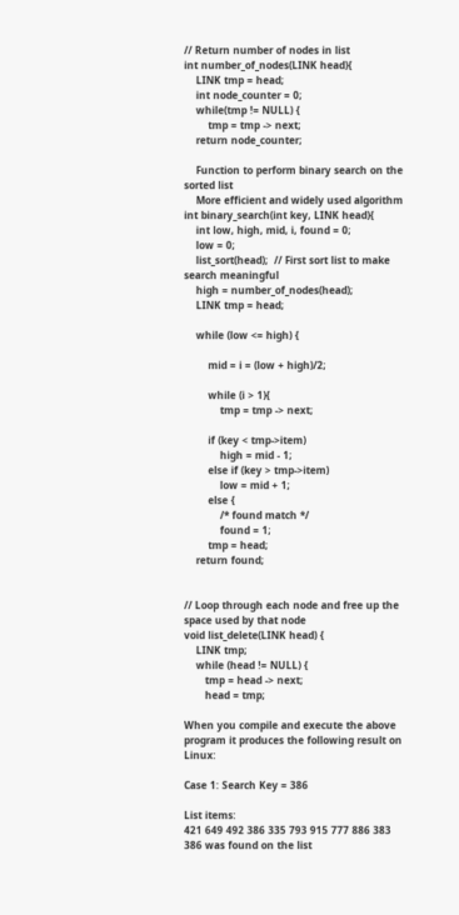// Return number of nodes in list
int number_of_nodes(LINK head){
    LINK tmp = head;
    int node_counter = 0;
    while(tmp != NULL) {
        tmp = tmp -> next;
    return node_counter;

    Function to perform binary search on the sorted list
    More efficient and widely used algorithm
int binary_search(int key, LINK head){
    int low, high, mid, i, found = 0;
    low = 0;
    list_sort(head);  // First sort list to make search meaningful
    high = number_of_nodes(head);
    LINK tmp = head;

    while (low <= high) {

        mid = i = (low + high)/2;

        while (i > 1){
            tmp = tmp -> next;

        if (key < tmp->item)
            high = mid - 1;
        else if (key > tmp->item)
            low = mid + 1;
        else {
            /* found match */
            found = 1;
        tmp = head;
    return found;


// Loop through each node and free up the space used by that node
void list_delete(LINK head) {
    LINK tmp;
    while (head != NULL) {
       tmp = head -> next;
       head = tmp;

When you compile and execute the above program it produces the following result on Linux:

Case 1: Search Key = 386

List items:
421 649 492 386 335 793 915 777 886 383
386 was found on the list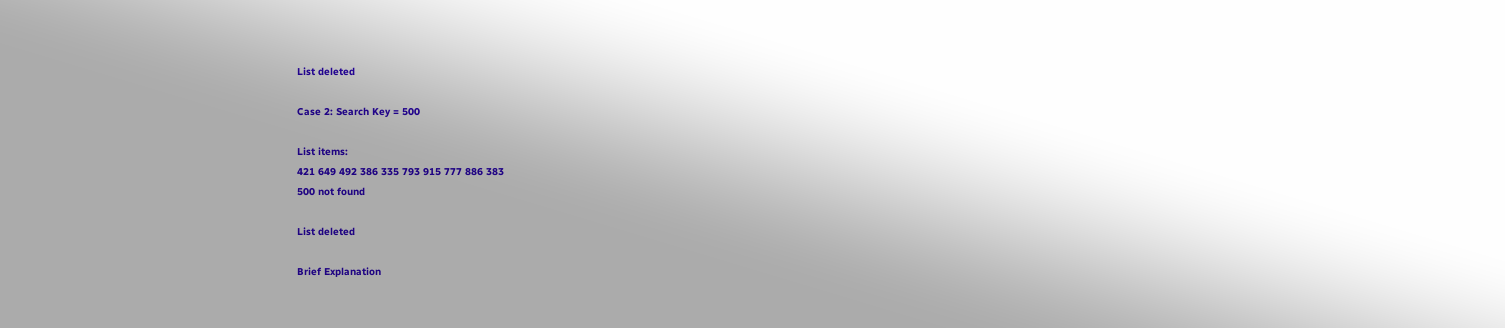List deleted

Case 2: Search Key = 500

List items:
421 649 492 386 335 793 915 777 886 383
500 not found

List deleted

Brief Explanation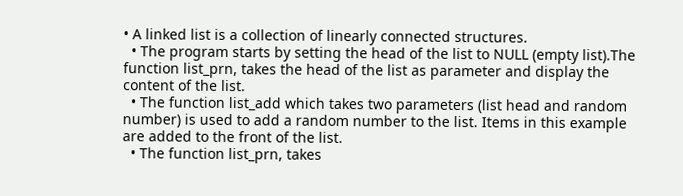• A linked list is a collection of linearly connected structures.
  • The program starts by setting the head of the list to NULL (empty list).The function list_prn, takes the head of the list as parameter and display the content of the list.
  • The function list_add which takes two parameters (list head and random number) is used to add a random number to the list. Items in this example are added to the front of the list.
  • The function list_prn, takes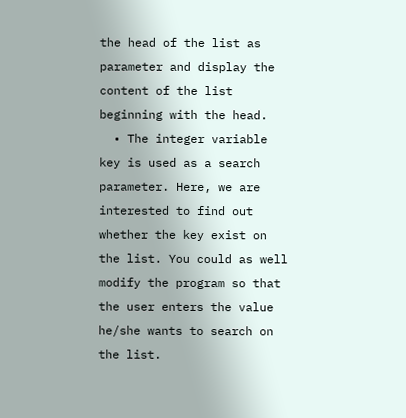the head of the list as parameter and display the content of the list beginning with the head.
  • The integer variable key is used as a search parameter. Here, we are interested to find out whether the key exist on the list. You could as well modify the program so that the user enters the value he/she wants to search on the list.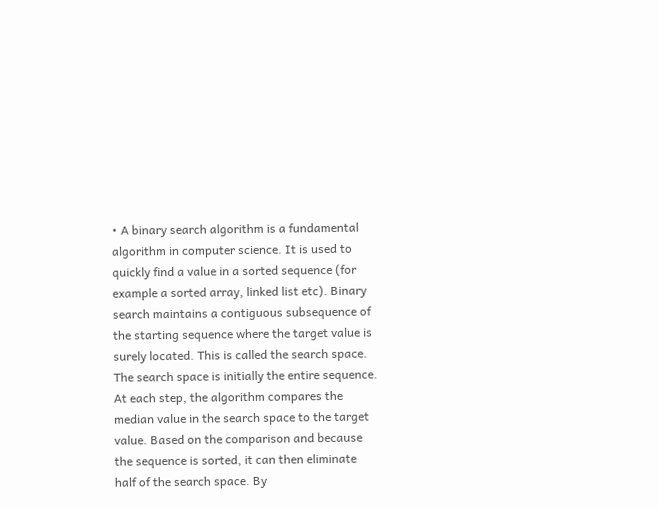• A binary search algorithm is a fundamental algorithm in computer science. It is used to quickly find a value in a sorted sequence (for example a sorted array, linked list etc). Binary search maintains a contiguous subsequence of the starting sequence where the target value is surely located. This is called the search space. The search space is initially the entire sequence. At each step, the algorithm compares the median value in the search space to the target value. Based on the comparison and because the sequence is sorted, it can then eliminate half of the search space. By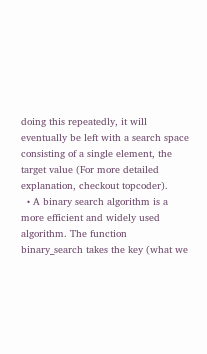doing this repeatedly, it will eventually be left with a search space consisting of a single element, the target value (For more detailed explanation, checkout topcoder).
  • A binary search algorithm is a more efficient and widely used algorithm. The function binary_search takes the key (what we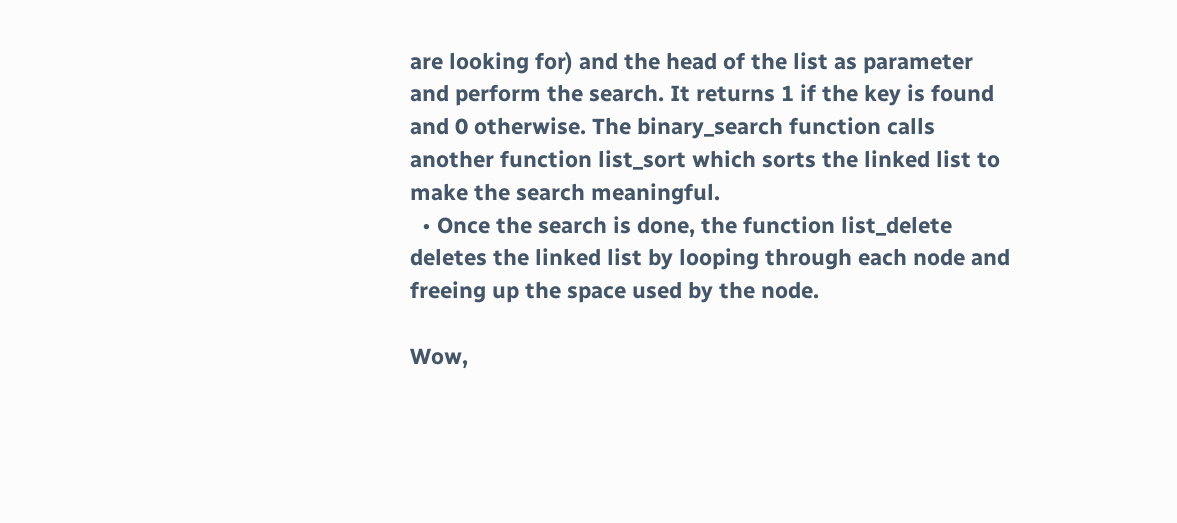are looking for) and the head of the list as parameter and perform the search. It returns 1 if the key is found and 0 otherwise. The binary_search function calls another function list_sort which sorts the linked list to make the search meaningful.
  • Once the search is done, the function list_delete deletes the linked list by looping through each node and freeing up the space used by the node.

Wow,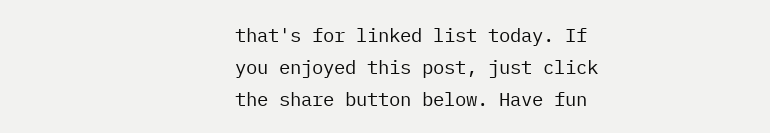that's for linked list today. If you enjoyed this post, just click the share button below. Have fun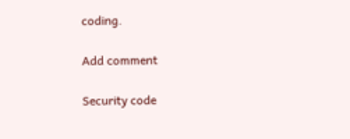coding.

Add comment

Security code